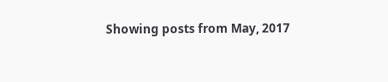Showing posts from May, 2017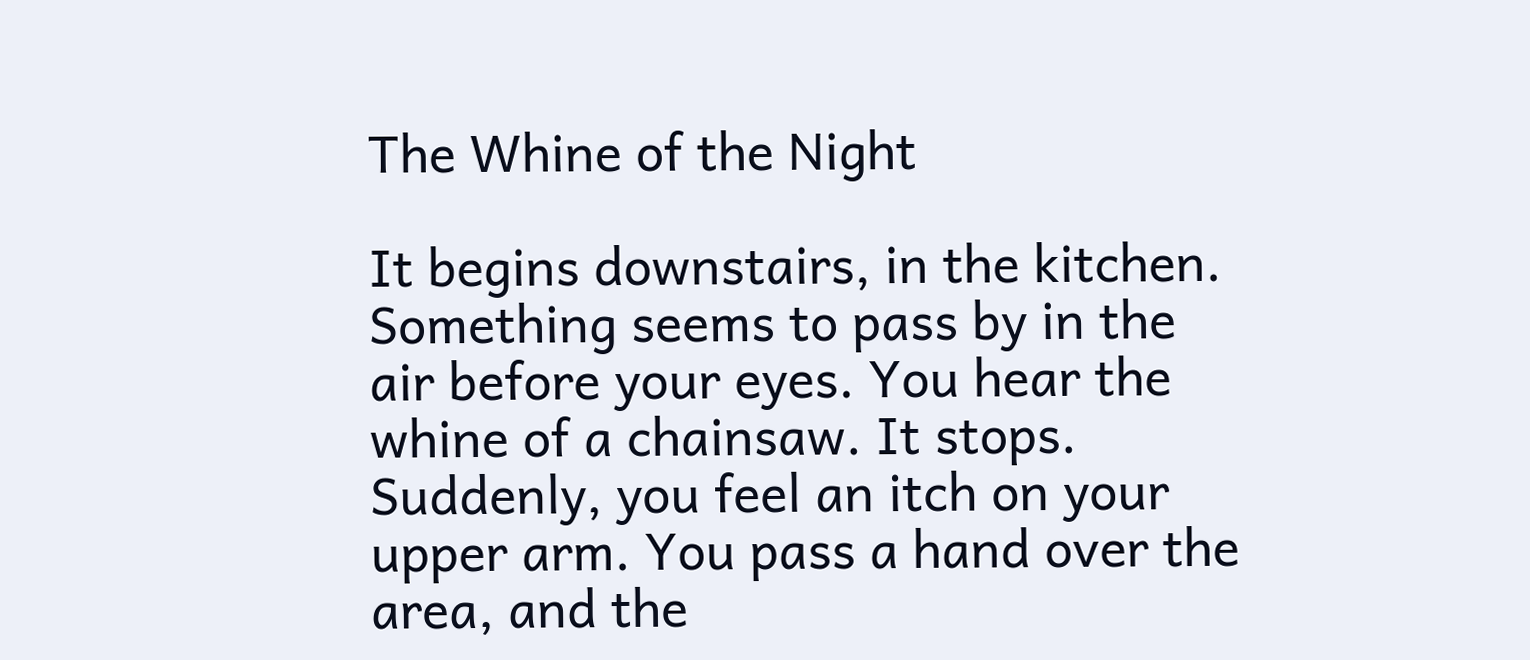The Whine of the Night

It begins downstairs, in the kitchen. Something seems to pass by in the air before your eyes. You hear the whine of a chainsaw. It stops. Suddenly, you feel an itch on your upper arm. You pass a hand over the area, and the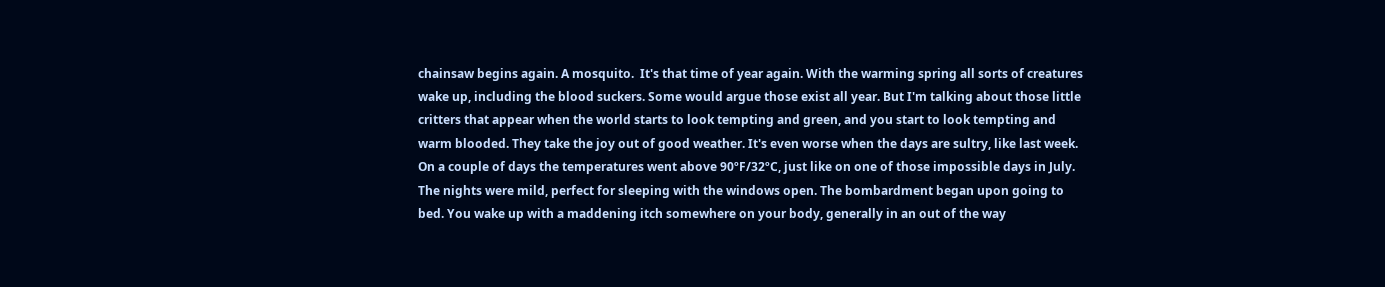chainsaw begins again. A mosquito.  It's that time of year again. With the warming spring all sorts of creatures wake up, including the blood suckers. Some would argue those exist all year. But I'm talking about those little critters that appear when the world starts to look tempting and green, and you start to look tempting and warm blooded. They take the joy out of good weather. It's even worse when the days are sultry, like last week. On a couple of days the temperatures went above 90ºF/32ºC, just like on one of those impossible days in July. The nights were mild, perfect for sleeping with the windows open. The bombardment began upon going to bed. You wake up with a maddening itch somewhere on your body, generally in an out of the way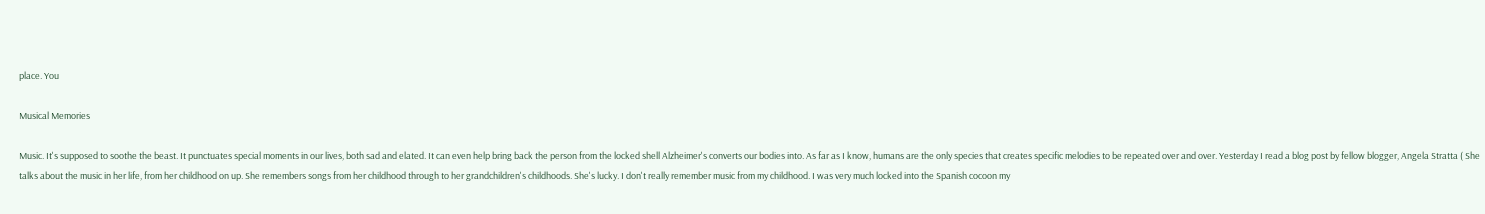place. You

Musical Memories

Music. It's supposed to soothe the beast. It punctuates special moments in our lives, both sad and elated. It can even help bring back the person from the locked shell Alzheimer's converts our bodies into. As far as I know, humans are the only species that creates specific melodies to be repeated over and over. Yesterday I read a blog post by fellow blogger, Angela Stratta ( She talks about the music in her life, from her childhood on up. She remembers songs from her childhood through to her grandchildren's childhoods. She's lucky. I don't really remember music from my childhood. I was very much locked into the Spanish cocoon my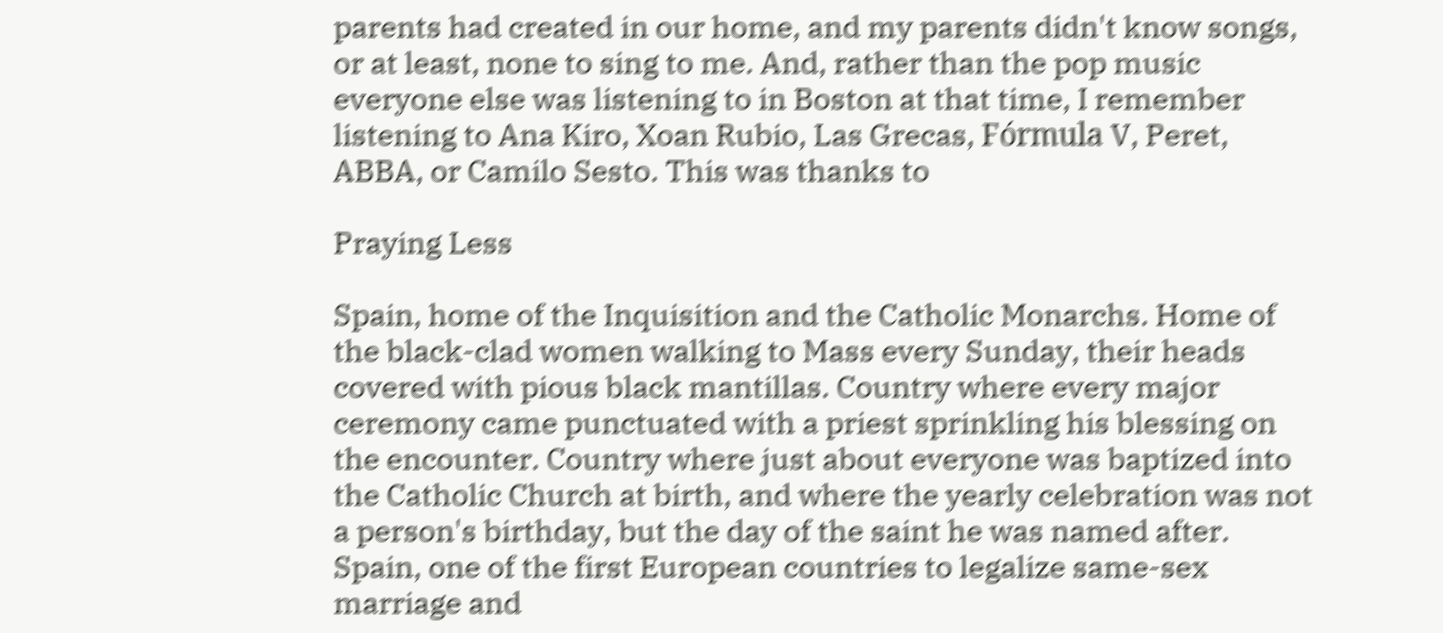parents had created in our home, and my parents didn't know songs, or at least, none to sing to me. And, rather than the pop music everyone else was listening to in Boston at that time, I remember listening to Ana Kiro, Xoan Rubio, Las Grecas, Fórmula V, Peret, ABBA, or Camilo Sesto. This was thanks to

Praying Less

Spain, home of the Inquisition and the Catholic Monarchs. Home of the black-clad women walking to Mass every Sunday, their heads covered with pious black mantillas. Country where every major ceremony came punctuated with a priest sprinkling his blessing on the encounter. Country where just about everyone was baptized into the Catholic Church at birth, and where the yearly celebration was not a person's birthday, but the day of the saint he was named after. Spain, one of the first European countries to legalize same-sex marriage and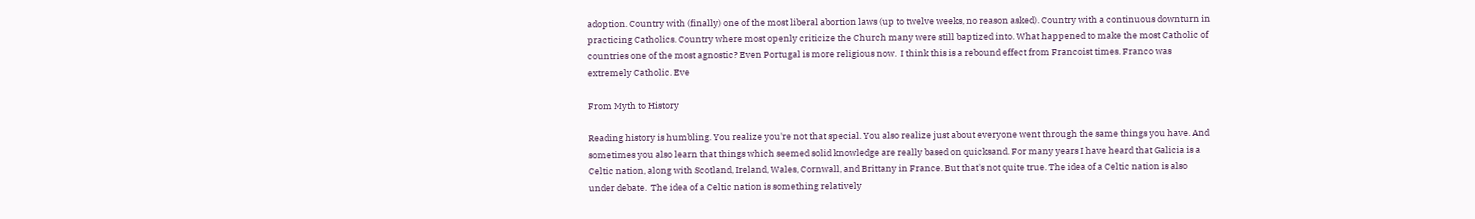adoption. Country with (finally) one of the most liberal abortion laws (up to twelve weeks, no reason asked). Country with a continuous downturn in practicing Catholics. Country where most openly criticize the Church many were still baptized into. What happened to make the most Catholic of countries one of the most agnostic? Even Portugal is more religious now.  I think this is a rebound effect from Francoist times. Franco was extremely Catholic. Eve

From Myth to History

Reading history is humbling. You realize you're not that special. You also realize just about everyone went through the same things you have. And sometimes you also learn that things which seemed solid knowledge are really based on quicksand. For many years I have heard that Galicia is a Celtic nation, along with Scotland, Ireland, Wales, Cornwall, and Brittany in France. But that's not quite true. The idea of a Celtic nation is also under debate.  The idea of a Celtic nation is something relatively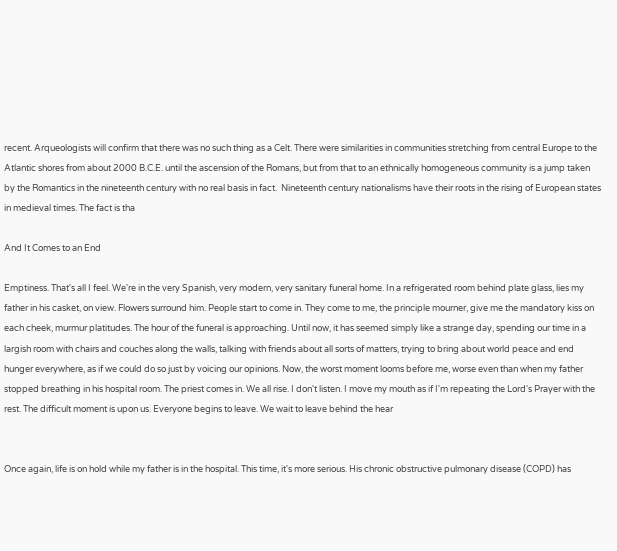recent. Arqueologists will confirm that there was no such thing as a Celt. There were similarities in communities stretching from central Europe to the Atlantic shores from about 2000 B.C.E. until the ascension of the Romans, but from that to an ethnically homogeneous community is a jump taken by the Romantics in the nineteenth century with no real basis in fact.  Nineteenth century nationalisms have their roots in the rising of European states in medieval times. The fact is tha

And It Comes to an End

Emptiness. That's all I feel. We're in the very Spanish, very modern, very sanitary funeral home. In a refrigerated room behind plate glass, lies my father in his casket, on view. Flowers surround him. People start to come in. They come to me, the principle mourner, give me the mandatory kiss on each cheek, murmur platitudes. The hour of the funeral is approaching. Until now, it has seemed simply like a strange day, spending our time in a largish room with chairs and couches along the walls, talking with friends about all sorts of matters, trying to bring about world peace and end hunger everywhere, as if we could do so just by voicing our opinions. Now, the worst moment looms before me, worse even than when my father stopped breathing in his hospital room. The priest comes in. We all rise. I don't listen. I move my mouth as if I'm repeating the Lord's Prayer with the rest. The difficult moment is upon us. Everyone begins to leave. We wait to leave behind the hear


Once again, life is on hold while my father is in the hospital. This time, it's more serious. His chronic obstructive pulmonary disease (COPD) has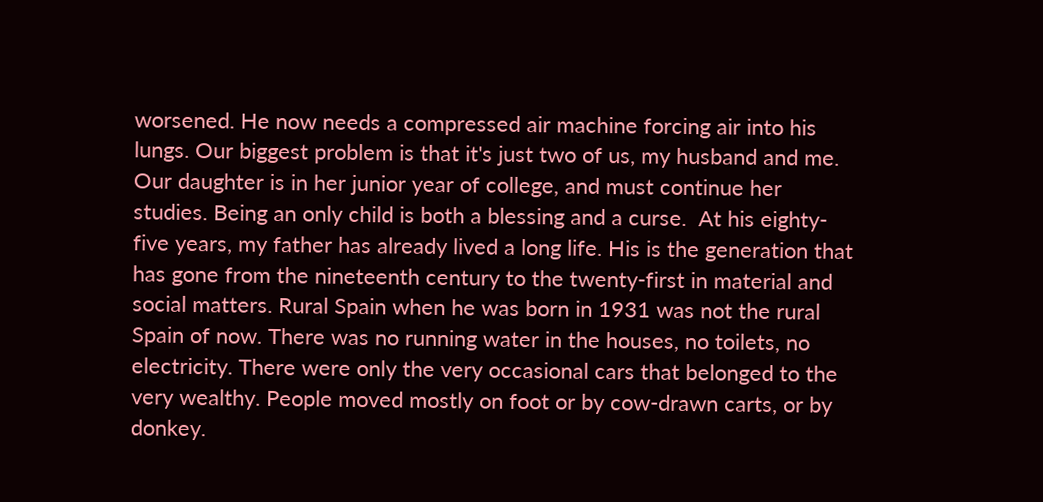worsened. He now needs a compressed air machine forcing air into his lungs. Our biggest problem is that it's just two of us, my husband and me. Our daughter is in her junior year of college, and must continue her studies. Being an only child is both a blessing and a curse.  At his eighty-five years, my father has already lived a long life. His is the generation that has gone from the nineteenth century to the twenty-first in material and social matters. Rural Spain when he was born in 1931 was not the rural Spain of now. There was no running water in the houses, no toilets, no electricity. There were only the very occasional cars that belonged to the very wealthy. People moved mostly on foot or by cow-drawn carts, or by donkey.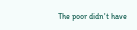The poor didn't have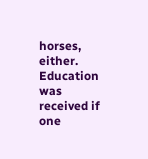horses, either. Education was received if one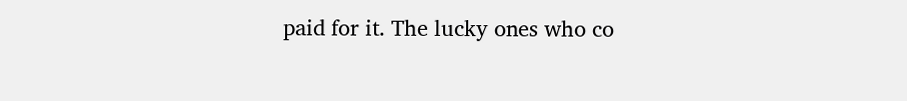paid for it. The lucky ones who co